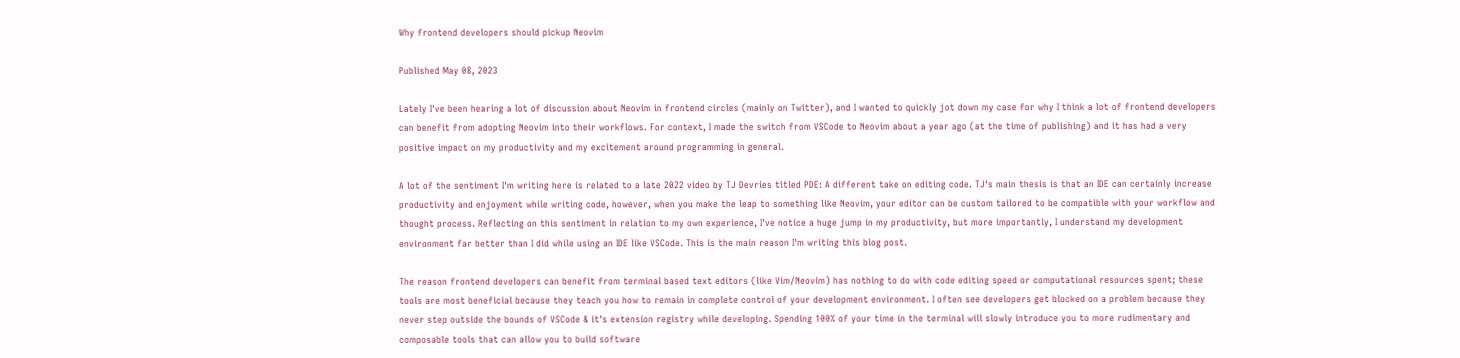Why frontend developers should pickup Neovim

Published May 08, 2023

Lately I've been hearing a lot of discussion about Neovim in frontend circles (mainly on Twitter), and I wanted to quickly jot down my case for why I think a lot of frontend developers can benefit from adopting Neovim into their workflows. For context, I made the switch from VSCode to Neovim about a year ago (at the time of publishing) and it has had a very positive impact on my productivity and my excitement around programming in general.

A lot of the sentiment I'm writing here is related to a late 2022 video by TJ Devries titled PDE: A different take on editing code. TJ's main thesis is that an IDE can certainly increase productivity and enjoyment while writing code, however, when you make the leap to something like Neovim, your editor can be custom tailored to be compatible with your workflow and thought process. Reflecting on this sentiment in relation to my own experience, I've notice a huge jump in my productivity, but more importantly, I understand my development environment far better than I did while using an IDE like VSCode. This is the main reason I'm writing this blog post.

The reason frontend developers can benefit from terminal based text editors (like Vim/Neovim) has nothing to do with code editing speed or computational resources spent; these tools are most beneficial because they teach you how to remain in complete control of your development environment. I often see developers get blocked on a problem because they never step outside the bounds of VSCode & it's extension registry while developing. Spending 100% of your time in the terminal will slowly introduce you to more rudimentary and composable tools that can allow you to build software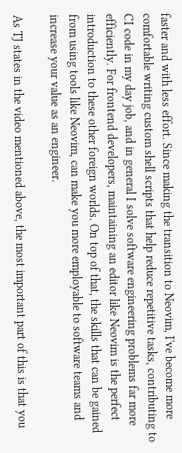faster and with less effort. Since making the transition to Neovim, I've become more comfortable writing custom shell scripts that help reduce repetitive tasks, contributing to CI code in my day job, and in general I solve software engineering problems far more efficiently. For frontend developers, maintaining an editor like Neovim is the perfect introduction to these other foreign worlds. On top of that, the skills that can be gained from using tools like Neovim, can make you more employable to software teams and increase your value as an engineer.

As TJ states in the video mentioned above, the most important part of this is that you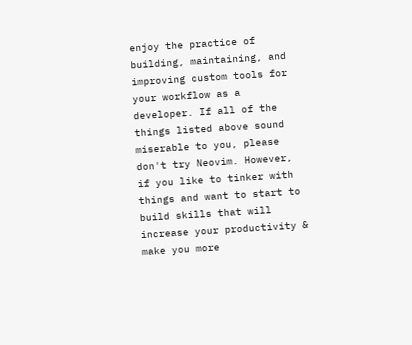enjoy the practice of building, maintaining, and improving custom tools for your workflow as a developer. If all of the things listed above sound miserable to you, please don't try Neovim. However, if you like to tinker with things and want to start to build skills that will increase your productivity & make you more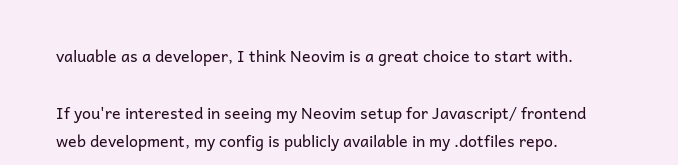valuable as a developer, I think Neovim is a great choice to start with.

If you're interested in seeing my Neovim setup for Javascript/ frontend web development, my config is publicly available in my .dotfiles repo.